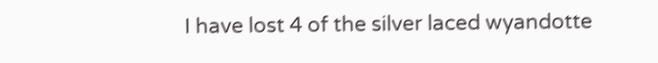I have lost 4 of the silver laced wyandotte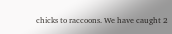chicks to raccoons. We have caught 2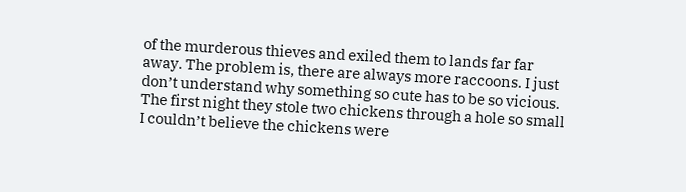of the murderous thieves and exiled them to lands far far away. The problem is, there are always more raccoons. I just don’t understand why something so cute has to be so vicious. The first night they stole two chickens through a hole so small I couldn’t believe the chickens were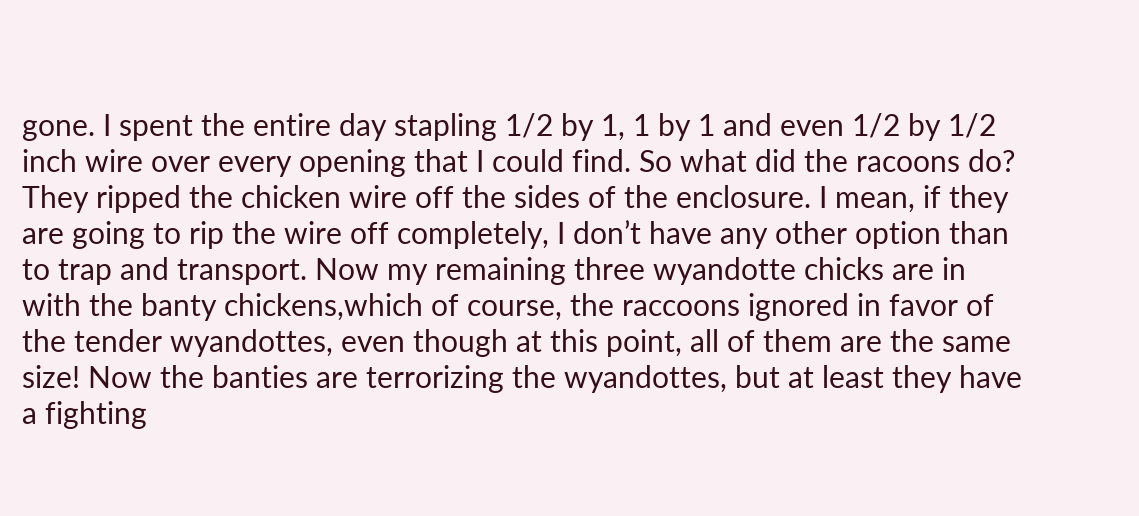gone. I spent the entire day stapling 1/2 by 1, 1 by 1 and even 1/2 by 1/2 inch wire over every opening that I could find. So what did the racoons do? They ripped the chicken wire off the sides of the enclosure. I mean, if they are going to rip the wire off completely, I don’t have any other option than to trap and transport. Now my remaining three wyandotte chicks are in with the banty chickens,which of course, the raccoons ignored in favor of the tender wyandottes, even though at this point, all of them are the same size! Now the banties are terrorizing the wyandottes, but at least they have a fighting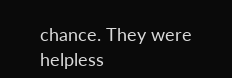chance. They were helpless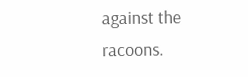against the racoons.